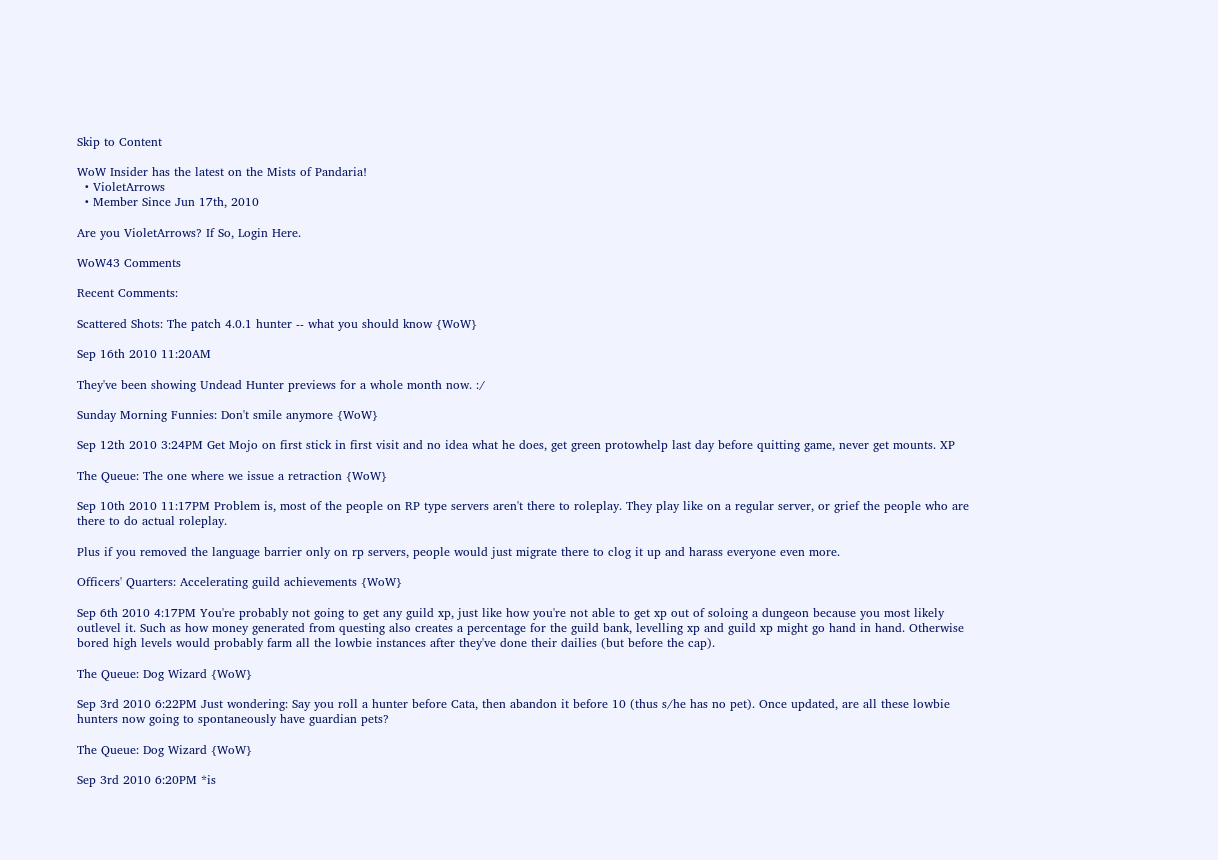Skip to Content

WoW Insider has the latest on the Mists of Pandaria!
  • VioletArrows
  • Member Since Jun 17th, 2010

Are you VioletArrows? If So, Login Here.

WoW43 Comments

Recent Comments:

Scattered Shots: The patch 4.0.1 hunter -- what you should know {WoW}

Sep 16th 2010 11:20AM

They've been showing Undead Hunter previews for a whole month now. :/

Sunday Morning Funnies: Don't smile anymore {WoW}

Sep 12th 2010 3:24PM Get Mojo on first stick in first visit and no idea what he does, get green protowhelp last day before quitting game, never get mounts. XP

The Queue: The one where we issue a retraction {WoW}

Sep 10th 2010 11:17PM Problem is, most of the people on RP type servers aren't there to roleplay. They play like on a regular server, or grief the people who are there to do actual roleplay.

Plus if you removed the language barrier only on rp servers, people would just migrate there to clog it up and harass everyone even more.

Officers' Quarters: Accelerating guild achievements {WoW}

Sep 6th 2010 4:17PM You're probably not going to get any guild xp, just like how you're not able to get xp out of soloing a dungeon because you most likely outlevel it. Such as how money generated from questing also creates a percentage for the guild bank, levelling xp and guild xp might go hand in hand. Otherwise bored high levels would probably farm all the lowbie instances after they've done their dailies (but before the cap).

The Queue: Dog Wizard {WoW}

Sep 3rd 2010 6:22PM Just wondering: Say you roll a hunter before Cata, then abandon it before 10 (thus s/he has no pet). Once updated, are all these lowbie hunters now going to spontaneously have guardian pets?

The Queue: Dog Wizard {WoW}

Sep 3rd 2010 6:20PM *is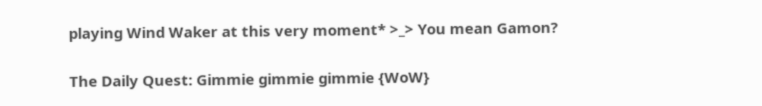playing Wind Waker at this very moment* >_> You mean Gamon?

The Daily Quest: Gimmie gimmie gimmie {WoW}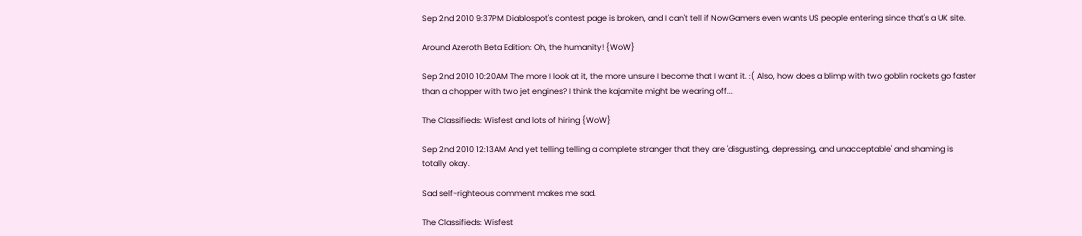Sep 2nd 2010 9:37PM Diablospot's contest page is broken, and I can't tell if NowGamers even wants US people entering since that's a UK site.

Around Azeroth Beta Edition: Oh, the humanity! {WoW}

Sep 2nd 2010 10:20AM The more I look at it, the more unsure I become that I want it. :( Also, how does a blimp with two goblin rockets go faster than a chopper with two jet engines? I think the kajamite might be wearing off...

The Classifieds: Wisfest and lots of hiring {WoW}

Sep 2nd 2010 12:13AM And yet telling telling a complete stranger that they are 'disgusting, depressing, and unacceptable' and shaming is totally okay.

Sad self-righteous comment makes me sad.

The Classifieds: Wisfest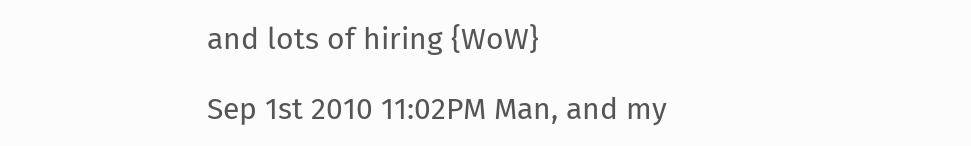and lots of hiring {WoW}

Sep 1st 2010 11:02PM Man, and my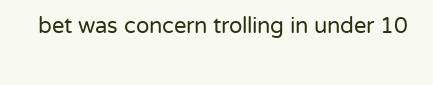bet was concern trolling in under 10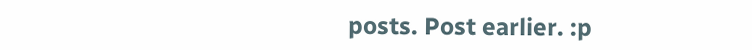posts. Post earlier. :p